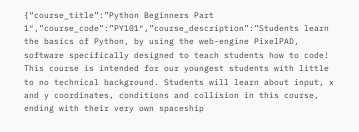{“course_title”:”Python Beginners Part 1″,”course_code”:”PY101″,”course_description”:”Students learn the basics of Python, by using the web-engine PixelPAD, software specifically designed to teach students how to code! This course is intended for our youngest students with little to no technical background. Students will learn about input, x and y coordinates, conditions and collision in this course, ending with their very own spaceship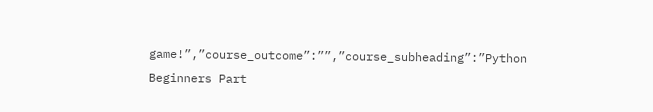game!”,”course_outcome”:””,”course_subheading”:”Python Beginners Part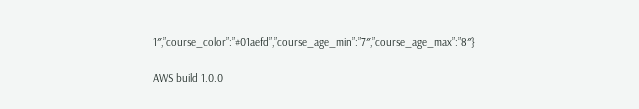1″,”course_color”:”#01aefd”,”course_age_min”:”7″,”course_age_max”:”8″}

AWS build 1.0.0